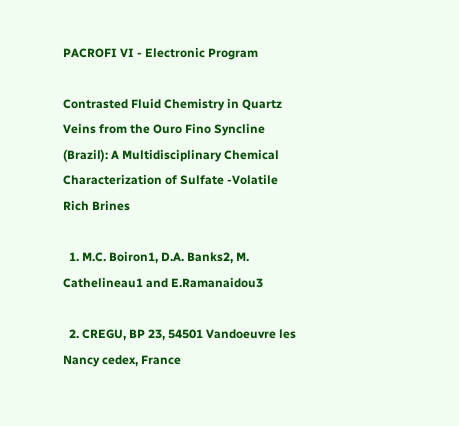PACROFI VI - Electronic Program

Contrasted Fluid Chemistry in Quartz Veins from the Ouro Fino Syncline (Brazil): A Multidisciplinary Chemical Characterization of Sulfate -Volatile Rich Brines

  1. M.C. Boiron1, D.A. Banks2, M. Cathelineau1 and E.Ramanaidou3

  2. CREGU, BP 23, 54501 Vandoeuvre les Nancy cedex, France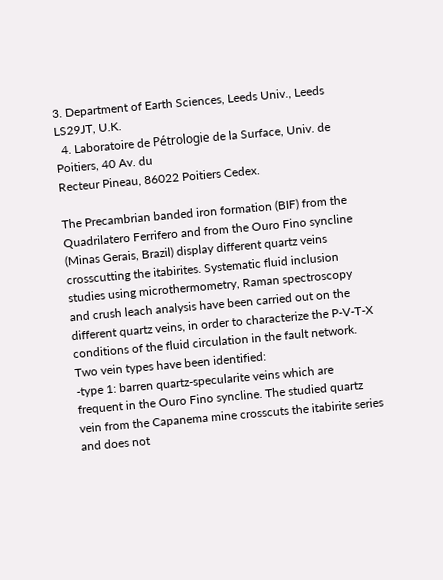3. Department of Earth Sciences, Leeds Univ., Leeds LS29JT, U.K.
  4. Laboratoire de Pétrologie de la Surface, Univ. de Poitiers, 40 Av. du
Recteur Pineau, 86022 Poitiers Cedex.

The Precambrian banded iron formation (BIF) from the Quadrilatero Ferrifero and from the Ouro Fino syncline (Minas Gerais, Brazil) display different quartz veins crosscutting the itabirites. Systematic fluid inclusion studies using microthermometry, Raman spectroscopy and crush leach analysis have been carried out on the different quartz veins, in order to characterize the P-V-T-X conditions of the fluid circulation in the fault network. Two vein types have been identified:
-type 1: barren quartz-specularite veins which are frequent in the Ouro Fino syncline. The studied quartz vein from the Capanema mine crosscuts the itabirite series and does not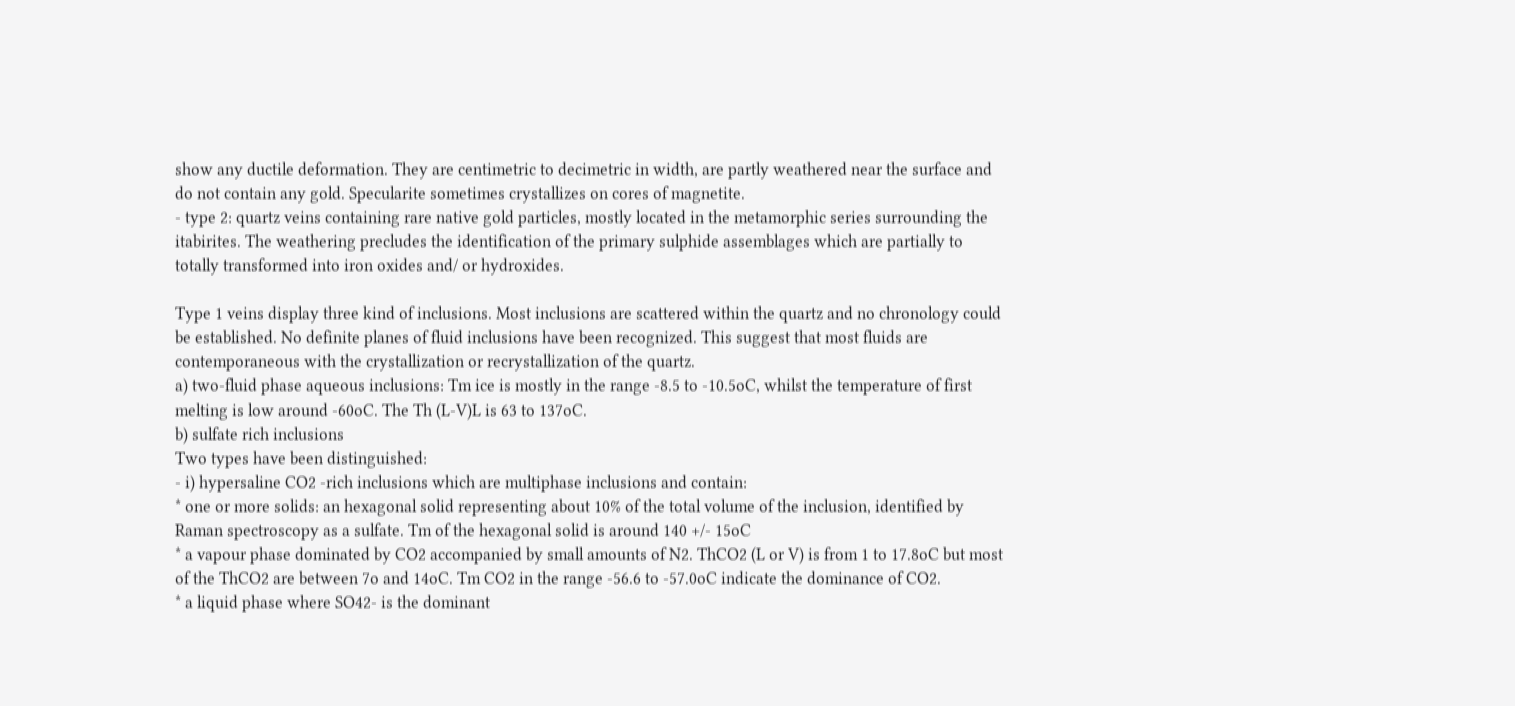show any ductile deformation. They are centimetric to decimetric in width, are partly weathered near the surface and do not contain any gold. Specularite sometimes crystallizes on cores of magnetite.
- type 2: quartz veins containing rare native gold particles, mostly located in the metamorphic series surrounding the itabirites. The weathering precludes the identification of the primary sulphide assemblages which are partially to totally transformed into iron oxides and/ or hydroxides.

Type 1 veins display three kind of inclusions. Most inclusions are scattered within the quartz and no chronology could be established. No definite planes of fluid inclusions have been recognized. This suggest that most fluids are contemporaneous with the crystallization or recrystallization of the quartz.
a) two-fluid phase aqueous inclusions: Tm ice is mostly in the range -8.5 to -10.5oC, whilst the temperature of first melting is low around -60oC. The Th (L-V)L is 63 to 137oC.
b) sulfate rich inclusions
Two types have been distinguished:
- i) hypersaline CO2 -rich inclusions which are multiphase inclusions and contain:
* one or more solids: an hexagonal solid representing about 10% of the total volume of the inclusion, identified by Raman spectroscopy as a sulfate. Tm of the hexagonal solid is around 140 +/- 15oC
* a vapour phase dominated by CO2 accompanied by small amounts of N2. ThCO2 (L or V) is from 1 to 17.8oC but most of the ThCO2 are between 7o and 14oC. Tm CO2 in the range -56.6 to -57.0oC indicate the dominance of CO2.
* a liquid phase where SO42- is the dominant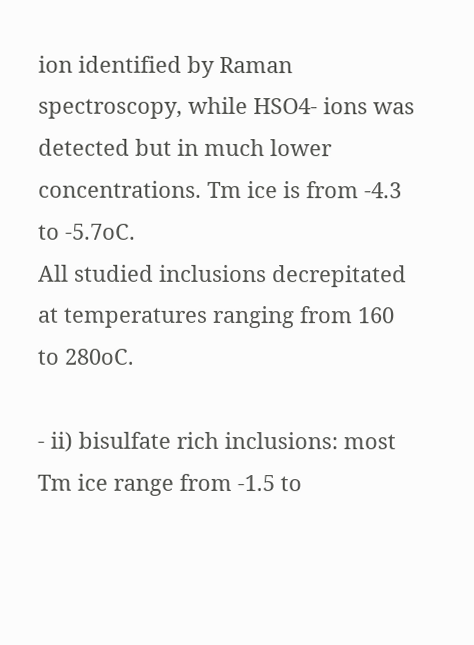ion identified by Raman spectroscopy, while HSO4- ions was detected but in much lower concentrations. Tm ice is from -4.3 to -5.7oC.
All studied inclusions decrepitated at temperatures ranging from 160 to 280oC.

- ii) bisulfate rich inclusions: most Tm ice range from -1.5 to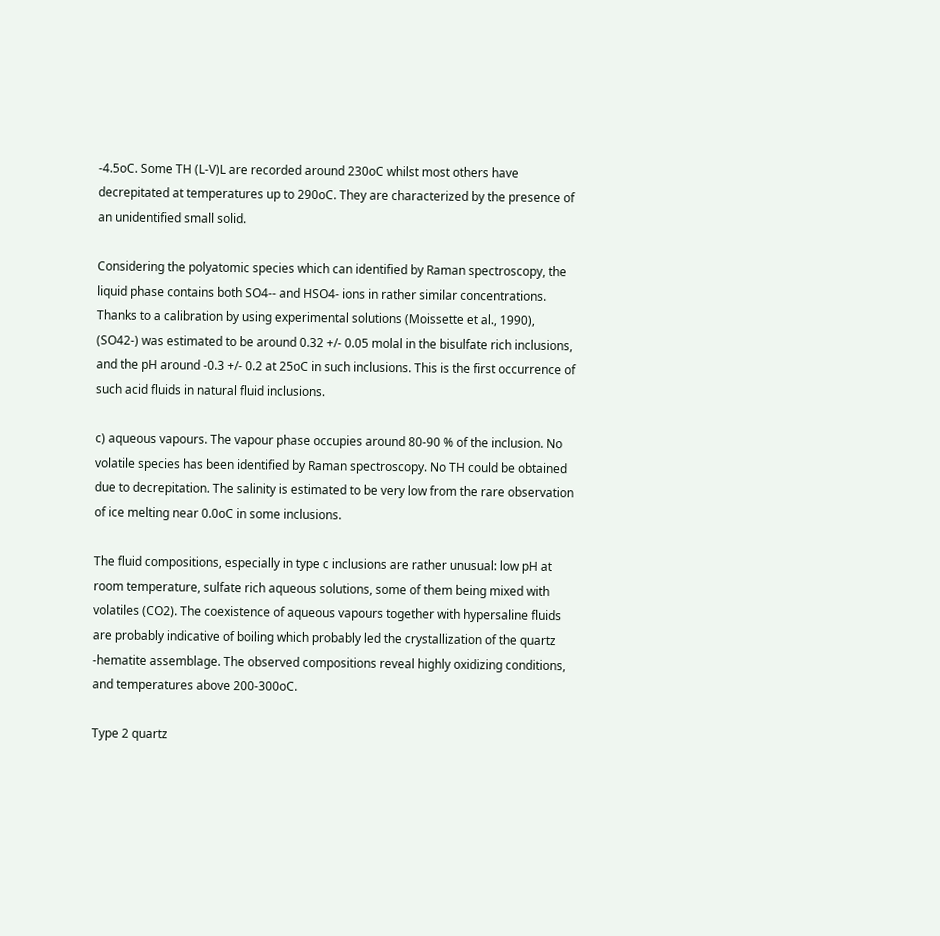-4.5oC. Some TH (L-V)L are recorded around 230oC whilst most others have decrepitated at temperatures up to 290oC. They are characterized by the presence of an unidentified small solid.

Considering the polyatomic species which can identified by Raman spectroscopy, the liquid phase contains both SO4-- and HSO4- ions in rather similar concentrations. Thanks to a calibration by using experimental solutions (Moissette et al., 1990), (SO42-) was estimated to be around 0.32 +/- 0.05 molal in the bisulfate rich inclusions, and the pH around -0.3 +/- 0.2 at 25oC in such inclusions. This is the first occurrence of such acid fluids in natural fluid inclusions.

c) aqueous vapours. The vapour phase occupies around 80-90 % of the inclusion. No volatile species has been identified by Raman spectroscopy. No TH could be obtained due to decrepitation. The salinity is estimated to be very low from the rare observation of ice melting near 0.0oC in some inclusions.

The fluid compositions, especially in type c inclusions are rather unusual: low pH at room temperature, sulfate rich aqueous solutions, some of them being mixed with volatiles (CO2). The coexistence of aqueous vapours together with hypersaline fluids are probably indicative of boiling which probably led the crystallization of the quartz -hematite assemblage. The observed compositions reveal highly oxidizing conditions, and temperatures above 200-300oC.

Type 2 quartz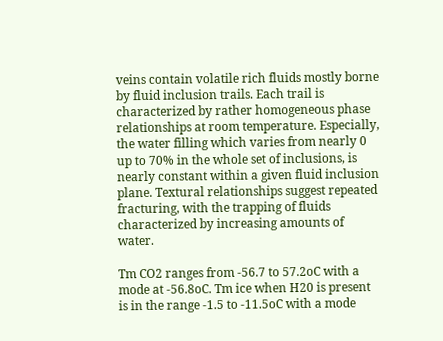veins contain volatile rich fluids mostly borne by fluid inclusion trails. Each trail is characterized by rather homogeneous phase relationships at room temperature. Especially, the water filling which varies from nearly 0 up to 70% in the whole set of inclusions, is nearly constant within a given fluid inclusion plane. Textural relationships suggest repeated fracturing, with the trapping of fluids characterized by increasing amounts of water.

Tm CO2 ranges from -56.7 to 57.2oC with a mode at -56.8oC. Tm ice when H20 is present is in the range -1.5 to -11.5oC with a mode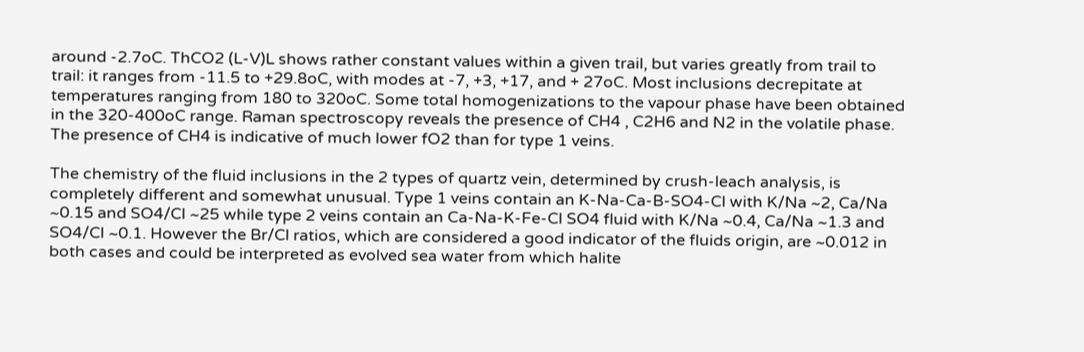around -2.7oC. ThCO2 (L-V)L shows rather constant values within a given trail, but varies greatly from trail to trail: it ranges from -11.5 to +29.8oC, with modes at -7, +3, +17, and + 27oC. Most inclusions decrepitate at temperatures ranging from 180 to 320oC. Some total homogenizations to the vapour phase have been obtained in the 320-400oC range. Raman spectroscopy reveals the presence of CH4 , C2H6 and N2 in the volatile phase. The presence of CH4 is indicative of much lower fO2 than for type 1 veins.

The chemistry of the fluid inclusions in the 2 types of quartz vein, determined by crush-leach analysis, is completely different and somewhat unusual. Type 1 veins contain an K-Na-Ca-B-SO4-Cl with K/Na ~2, Ca/Na ~0.15 and SO4/Cl ~25 while type 2 veins contain an Ca-Na-K-Fe-Cl SO4 fluid with K/Na ~0.4, Ca/Na ~1.3 and SO4/Cl ~0.1. However the Br/Cl ratios, which are considered a good indicator of the fluids origin, are ~0.012 in both cases and could be interpreted as evolved sea water from which halite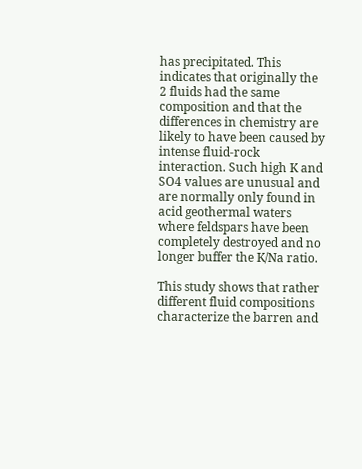has precipitated. This indicates that originally the 2 fluids had the same composition and that the differences in chemistry are likely to have been caused by intense fluid-rock interaction. Such high K and SO4 values are unusual and are normally only found in acid geothermal waters where feldspars have been completely destroyed and no longer buffer the K/Na ratio.

This study shows that rather different fluid compositions characterize the barren and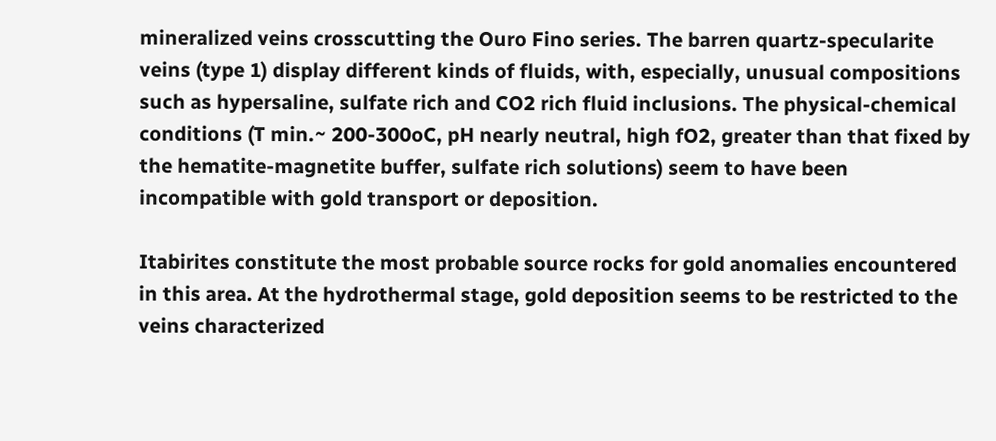mineralized veins crosscutting the Ouro Fino series. The barren quartz-specularite veins (type 1) display different kinds of fluids, with, especially, unusual compositions such as hypersaline, sulfate rich and CO2 rich fluid inclusions. The physical-chemical conditions (T min.~ 200-300oC, pH nearly neutral, high fO2, greater than that fixed by the hematite-magnetite buffer, sulfate rich solutions) seem to have been incompatible with gold transport or deposition.

Itabirites constitute the most probable source rocks for gold anomalies encountered in this area. At the hydrothermal stage, gold deposition seems to be restricted to the veins characterized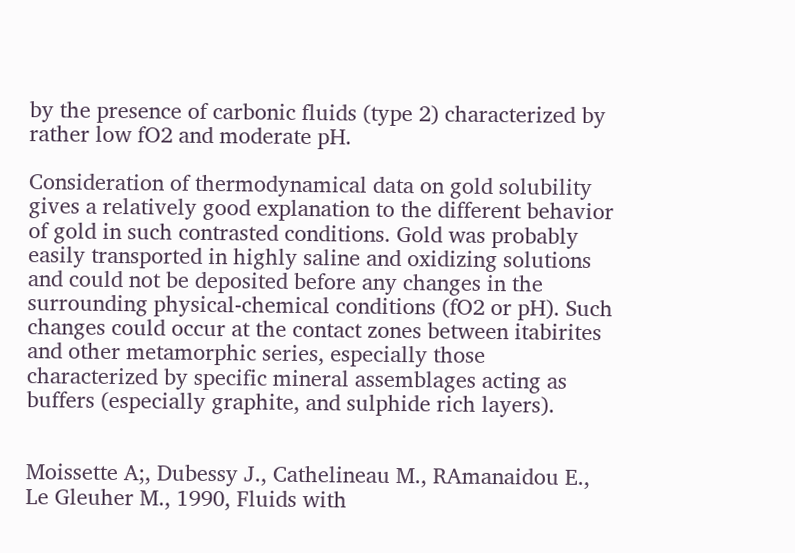by the presence of carbonic fluids (type 2) characterized by rather low fO2 and moderate pH.

Consideration of thermodynamical data on gold solubility gives a relatively good explanation to the different behavior of gold in such contrasted conditions. Gold was probably easily transported in highly saline and oxidizing solutions and could not be deposited before any changes in the surrounding physical-chemical conditions (fO2 or pH). Such changes could occur at the contact zones between itabirites and other metamorphic series, especially those characterized by specific mineral assemblages acting as buffers (especially graphite, and sulphide rich layers).


Moissette A;, Dubessy J., Cathelineau M., RAmanaidou E., Le Gleuher M., 1990, Fluids with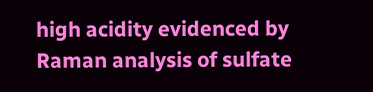high acidity evidenced by Raman analysis of sulfate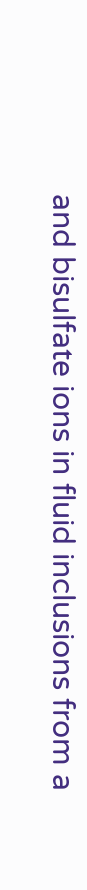and bisulfate ions in fluid inclusions from a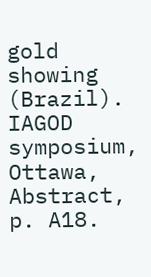gold showing (Brazil). IAGOD symposium, Ottawa, Abstract, p. A18.